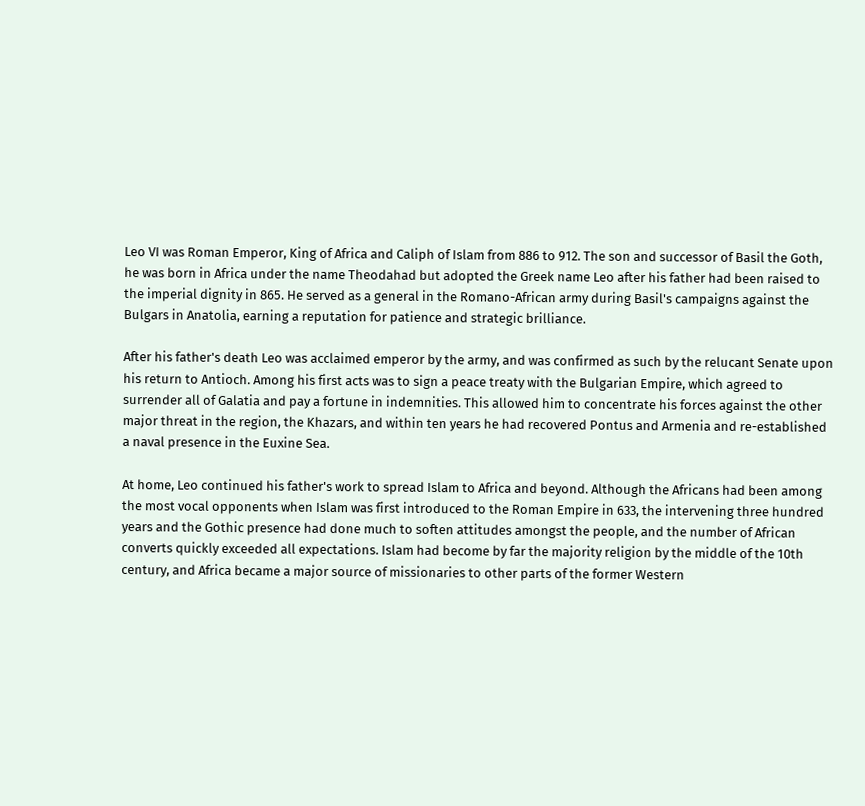Leo VI was Roman Emperor, King of Africa and Caliph of Islam from 886 to 912. The son and successor of Basil the Goth, he was born in Africa under the name Theodahad but adopted the Greek name Leo after his father had been raised to the imperial dignity in 865. He served as a general in the Romano-African army during Basil's campaigns against the Bulgars in Anatolia, earning a reputation for patience and strategic brilliance.

After his father's death Leo was acclaimed emperor by the army, and was confirmed as such by the relucant Senate upon his return to Antioch. Among his first acts was to sign a peace treaty with the Bulgarian Empire, which agreed to surrender all of Galatia and pay a fortune in indemnities. This allowed him to concentrate his forces against the other major threat in the region, the Khazars, and within ten years he had recovered Pontus and Armenia and re-established a naval presence in the Euxine Sea.

At home, Leo continued his father's work to spread Islam to Africa and beyond. Although the Africans had been among the most vocal opponents when Islam was first introduced to the Roman Empire in 633, the intervening three hundred years and the Gothic presence had done much to soften attitudes amongst the people, and the number of African converts quickly exceeded all expectations. Islam had become by far the majority religion by the middle of the 10th century, and Africa became a major source of missionaries to other parts of the former Western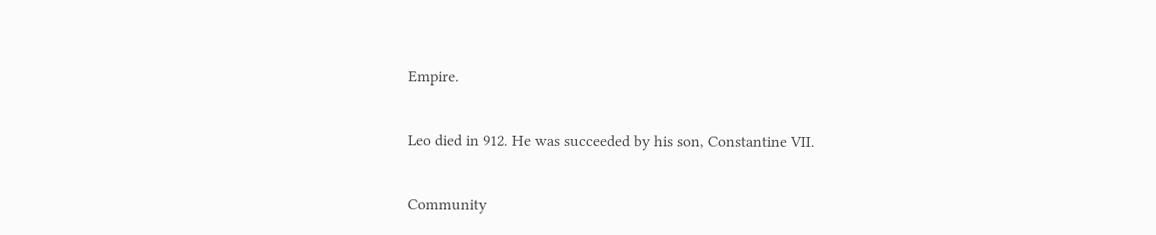Empire.

Leo died in 912. He was succeeded by his son, Constantine VII.

Community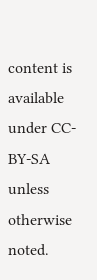content is available under CC-BY-SA unless otherwise noted.